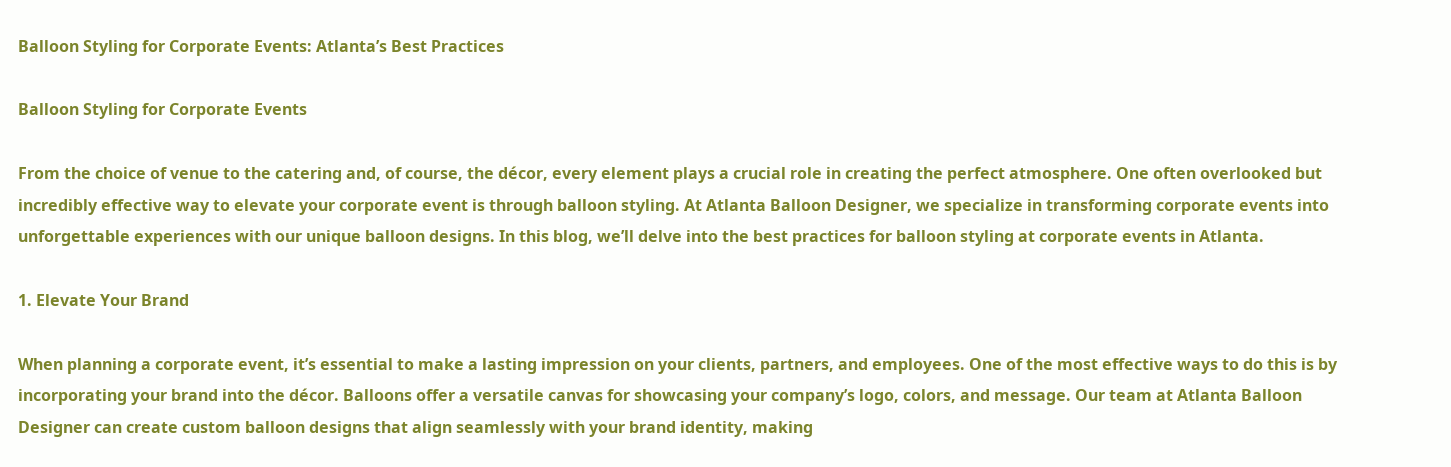Balloon Styling for Corporate Events: Atlanta’s Best Practices

Balloon Styling for Corporate Events

From the choice of venue to the catering and, of course, the décor, every element plays a crucial role in creating the perfect atmosphere. One often overlooked but incredibly effective way to elevate your corporate event is through balloon styling. At Atlanta Balloon Designer, we specialize in transforming corporate events into unforgettable experiences with our unique balloon designs. In this blog, we’ll delve into the best practices for balloon styling at corporate events in Atlanta.

1. Elevate Your Brand

When planning a corporate event, it’s essential to make a lasting impression on your clients, partners, and employees. One of the most effective ways to do this is by incorporating your brand into the décor. Balloons offer a versatile canvas for showcasing your company’s logo, colors, and message. Our team at Atlanta Balloon Designer can create custom balloon designs that align seamlessly with your brand identity, making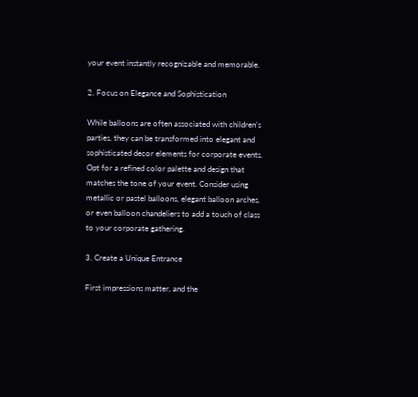your event instantly recognizable and memorable.

2. Focus on Elegance and Sophistication

While balloons are often associated with children’s parties, they can be transformed into elegant and sophisticated decor elements for corporate events. Opt for a refined color palette and design that matches the tone of your event. Consider using metallic or pastel balloons, elegant balloon arches, or even balloon chandeliers to add a touch of class to your corporate gathering.

3. Create a Unique Entrance

First impressions matter, and the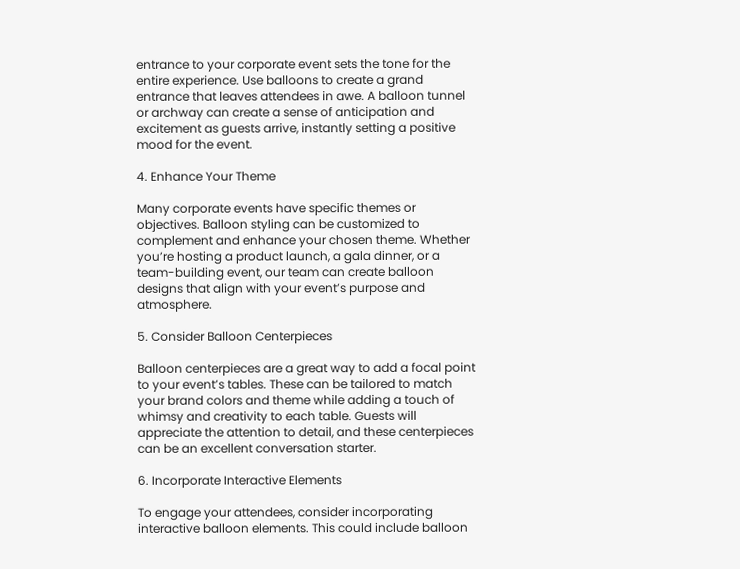entrance to your corporate event sets the tone for the entire experience. Use balloons to create a grand entrance that leaves attendees in awe. A balloon tunnel or archway can create a sense of anticipation and excitement as guests arrive, instantly setting a positive mood for the event.

4. Enhance Your Theme

Many corporate events have specific themes or objectives. Balloon styling can be customized to complement and enhance your chosen theme. Whether you’re hosting a product launch, a gala dinner, or a team-building event, our team can create balloon designs that align with your event’s purpose and atmosphere.

5. Consider Balloon Centerpieces

Balloon centerpieces are a great way to add a focal point to your event’s tables. These can be tailored to match your brand colors and theme while adding a touch of whimsy and creativity to each table. Guests will appreciate the attention to detail, and these centerpieces can be an excellent conversation starter.

6. Incorporate Interactive Elements

To engage your attendees, consider incorporating interactive balloon elements. This could include balloon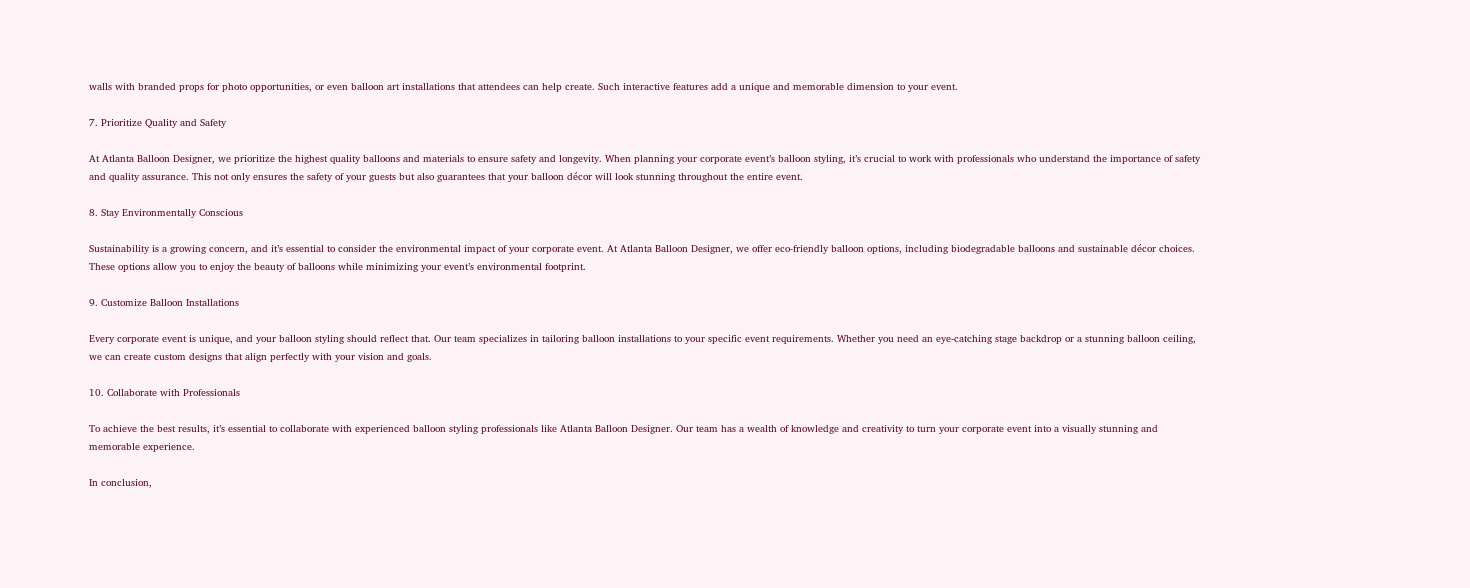walls with branded props for photo opportunities, or even balloon art installations that attendees can help create. Such interactive features add a unique and memorable dimension to your event.

7. Prioritize Quality and Safety

At Atlanta Balloon Designer, we prioritize the highest quality balloons and materials to ensure safety and longevity. When planning your corporate event’s balloon styling, it’s crucial to work with professionals who understand the importance of safety and quality assurance. This not only ensures the safety of your guests but also guarantees that your balloon décor will look stunning throughout the entire event.

8. Stay Environmentally Conscious

Sustainability is a growing concern, and it’s essential to consider the environmental impact of your corporate event. At Atlanta Balloon Designer, we offer eco-friendly balloon options, including biodegradable balloons and sustainable décor choices. These options allow you to enjoy the beauty of balloons while minimizing your event’s environmental footprint.

9. Customize Balloon Installations

Every corporate event is unique, and your balloon styling should reflect that. Our team specializes in tailoring balloon installations to your specific event requirements. Whether you need an eye-catching stage backdrop or a stunning balloon ceiling, we can create custom designs that align perfectly with your vision and goals.

10. Collaborate with Professionals

To achieve the best results, it’s essential to collaborate with experienced balloon styling professionals like Atlanta Balloon Designer. Our team has a wealth of knowledge and creativity to turn your corporate event into a visually stunning and memorable experience.

In conclusion,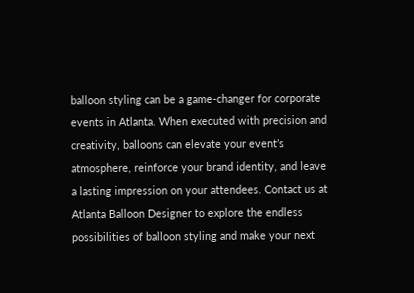balloon styling can be a game-changer for corporate events in Atlanta. When executed with precision and creativity, balloons can elevate your event’s atmosphere, reinforce your brand identity, and leave a lasting impression on your attendees. Contact us at Atlanta Balloon Designer to explore the endless possibilities of balloon styling and make your next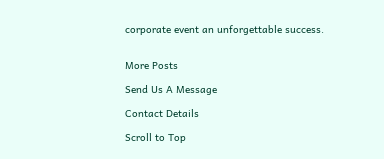corporate event an unforgettable success.


More Posts

Send Us A Message

Contact Details

Scroll to Top